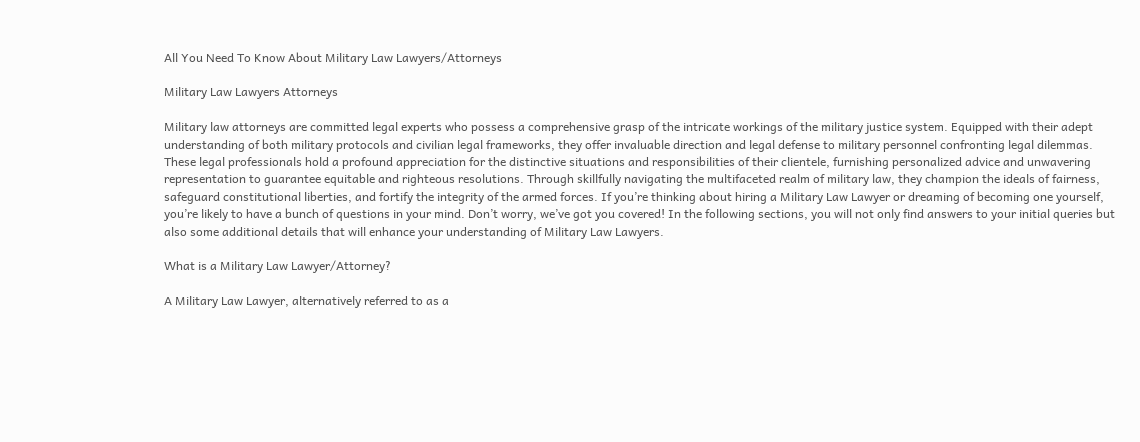All You Need To Know About Military Law Lawyers/Attorneys

Military Law Lawyers Attorneys

Military law attorneys are committed legal experts who possess a comprehensive grasp of the intricate workings of the military justice system. Equipped with their adept understanding of both military protocols and civilian legal frameworks, they offer invaluable direction and legal defense to military personnel confronting legal dilemmas. These legal professionals hold a profound appreciation for the distinctive situations and responsibilities of their clientele, furnishing personalized advice and unwavering representation to guarantee equitable and righteous resolutions. Through skillfully navigating the multifaceted realm of military law, they champion the ideals of fairness, safeguard constitutional liberties, and fortify the integrity of the armed forces. If you’re thinking about hiring a Military Law Lawyer or dreaming of becoming one yourself, you’re likely to have a bunch of questions in your mind. Don’t worry, we’ve got you covered! In the following sections, you will not only find answers to your initial queries but also some additional details that will enhance your understanding of Military Law Lawyers.

What is a Military Law Lawyer/Attorney?

A Military Law Lawyer, alternatively referred to as a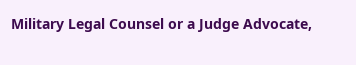Military Legal Counsel or a Judge Advocate,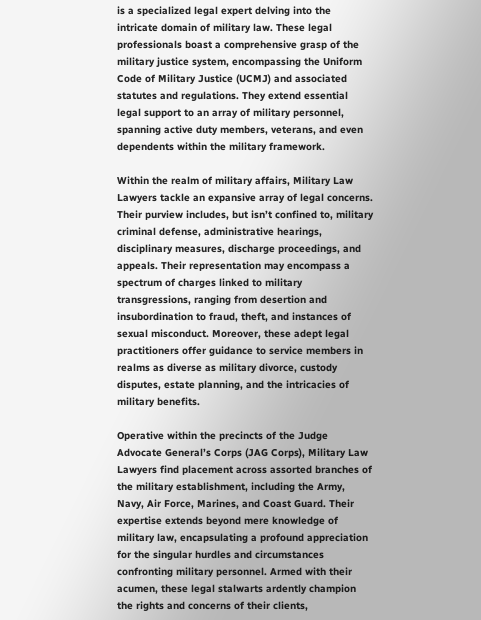is a specialized legal expert delving into the intricate domain of military law. These legal professionals boast a comprehensive grasp of the military justice system, encompassing the Uniform Code of Military Justice (UCMJ) and associated statutes and regulations. They extend essential legal support to an array of military personnel, spanning active duty members, veterans, and even dependents within the military framework.

Within the realm of military affairs, Military Law Lawyers tackle an expansive array of legal concerns. Their purview includes, but isn’t confined to, military criminal defense, administrative hearings, disciplinary measures, discharge proceedings, and appeals. Their representation may encompass a spectrum of charges linked to military transgressions, ranging from desertion and insubordination to fraud, theft, and instances of sexual misconduct. Moreover, these adept legal practitioners offer guidance to service members in realms as diverse as military divorce, custody disputes, estate planning, and the intricacies of military benefits.

Operative within the precincts of the Judge Advocate General’s Corps (JAG Corps), Military Law Lawyers find placement across assorted branches of the military establishment, including the Army, Navy, Air Force, Marines, and Coast Guard. Their expertise extends beyond mere knowledge of military law, encapsulating a profound appreciation for the singular hurdles and circumstances confronting military personnel. Armed with their acumen, these legal stalwarts ardently champion the rights and concerns of their clients,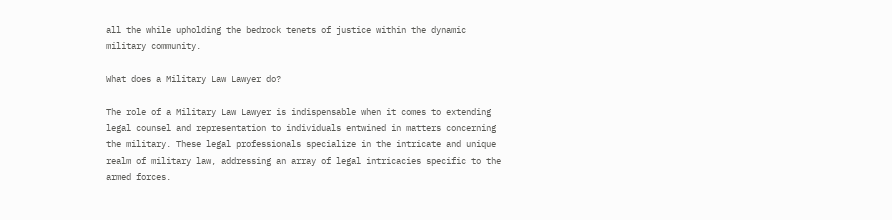all the while upholding the bedrock tenets of justice within the dynamic military community.

What does a Military Law Lawyer do?

The role of a Military Law Lawyer is indispensable when it comes to extending legal counsel and representation to individuals entwined in matters concerning the military. These legal professionals specialize in the intricate and unique realm of military law, addressing an array of legal intricacies specific to the armed forces.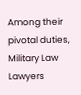Among their pivotal duties, Military Law Lawyers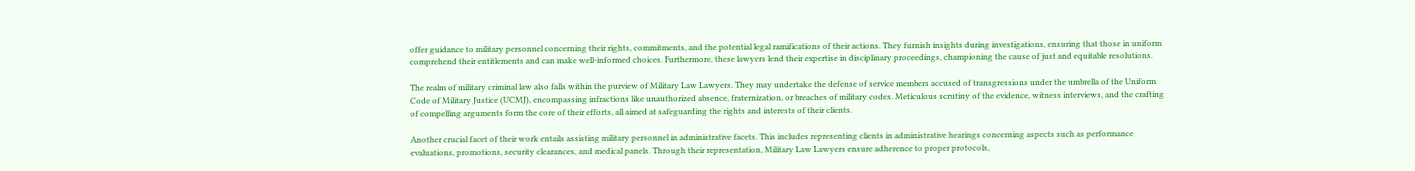offer guidance to military personnel concerning their rights, commitments, and the potential legal ramifications of their actions. They furnish insights during investigations, ensuring that those in uniform comprehend their entitlements and can make well-informed choices. Furthermore, these lawyers lend their expertise in disciplinary proceedings, championing the cause of just and equitable resolutions.

The realm of military criminal law also falls within the purview of Military Law Lawyers. They may undertake the defense of service members accused of transgressions under the umbrella of the Uniform Code of Military Justice (UCMJ), encompassing infractions like unauthorized absence, fraternization, or breaches of military codes. Meticulous scrutiny of the evidence, witness interviews, and the crafting of compelling arguments form the core of their efforts, all aimed at safeguarding the rights and interests of their clients.

Another crucial facet of their work entails assisting military personnel in administrative facets. This includes representing clients in administrative hearings concerning aspects such as performance evaluations, promotions, security clearances, and medical panels. Through their representation, Military Law Lawyers ensure adherence to proper protocols,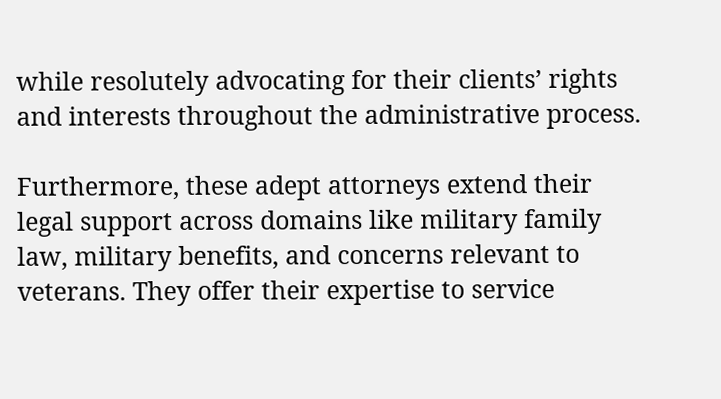while resolutely advocating for their clients’ rights and interests throughout the administrative process.

Furthermore, these adept attorneys extend their legal support across domains like military family law, military benefits, and concerns relevant to veterans. They offer their expertise to service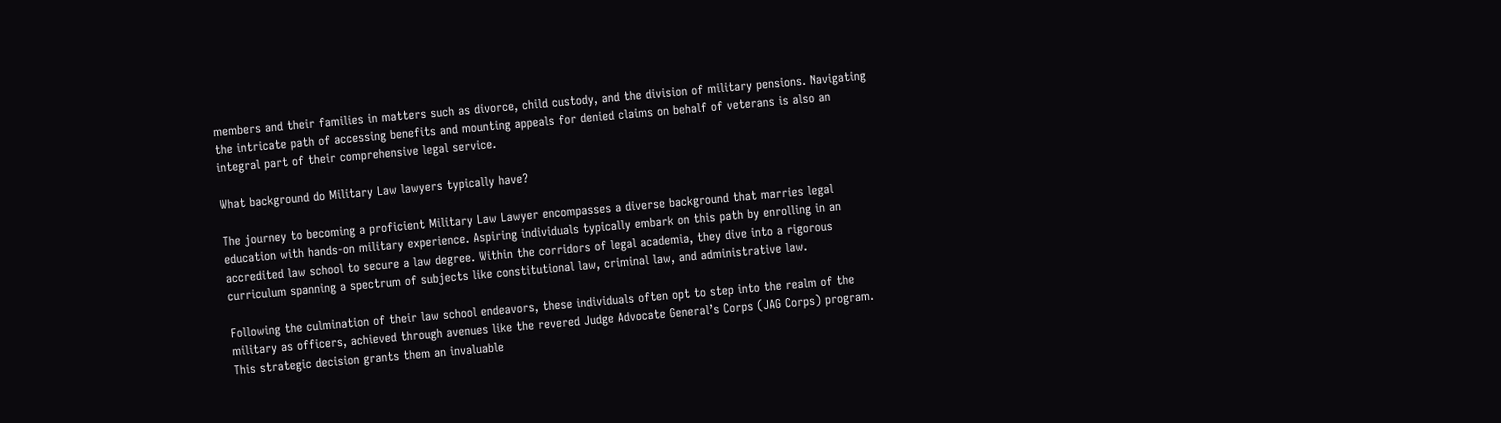members and their families in matters such as divorce, child custody, and the division of military pensions. Navigating the intricate path of accessing benefits and mounting appeals for denied claims on behalf of veterans is also an integral part of their comprehensive legal service.

What background do Military Law lawyers typically have?

The journey to becoming a proficient Military Law Lawyer encompasses a diverse background that marries legal education with hands-on military experience. Aspiring individuals typically embark on this path by enrolling in an accredited law school to secure a law degree. Within the corridors of legal academia, they dive into a rigorous curriculum spanning a spectrum of subjects like constitutional law, criminal law, and administrative law.

Following the culmination of their law school endeavors, these individuals often opt to step into the realm of the military as officers, achieved through avenues like the revered Judge Advocate General’s Corps (JAG Corps) program. This strategic decision grants them an invaluable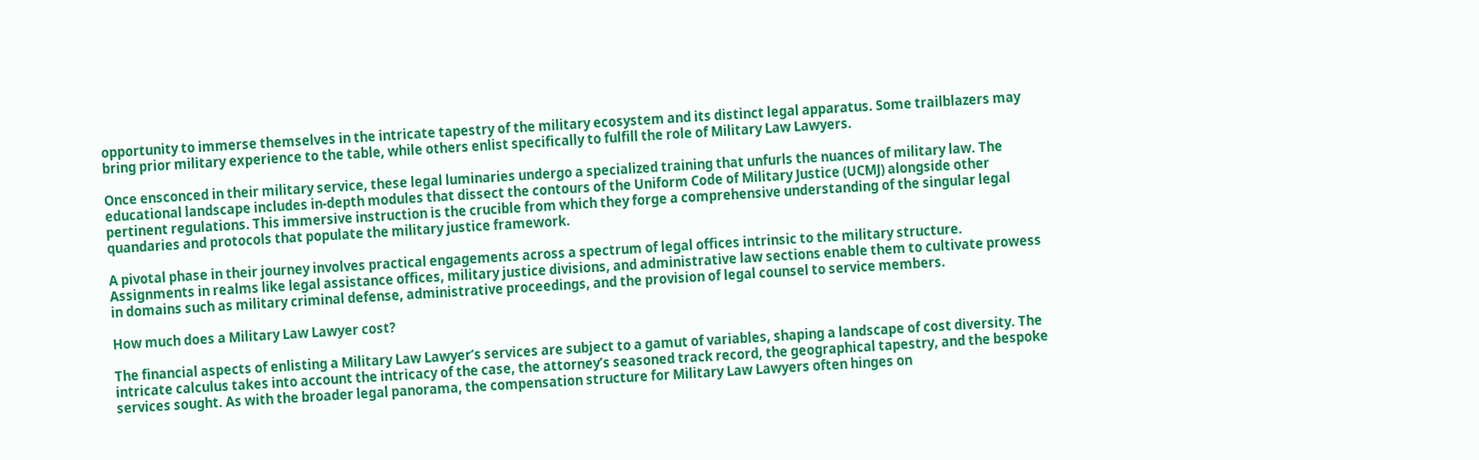opportunity to immerse themselves in the intricate tapestry of the military ecosystem and its distinct legal apparatus. Some trailblazers may bring prior military experience to the table, while others enlist specifically to fulfill the role of Military Law Lawyers.

Once ensconced in their military service, these legal luminaries undergo a specialized training that unfurls the nuances of military law. The educational landscape includes in-depth modules that dissect the contours of the Uniform Code of Military Justice (UCMJ) alongside other pertinent regulations. This immersive instruction is the crucible from which they forge a comprehensive understanding of the singular legal quandaries and protocols that populate the military justice framework.

A pivotal phase in their journey involves practical engagements across a spectrum of legal offices intrinsic to the military structure. Assignments in realms like legal assistance offices, military justice divisions, and administrative law sections enable them to cultivate prowess in domains such as military criminal defense, administrative proceedings, and the provision of legal counsel to service members.

How much does a Military Law Lawyer cost?

The financial aspects of enlisting a Military Law Lawyer’s services are subject to a gamut of variables, shaping a landscape of cost diversity. The intricate calculus takes into account the intricacy of the case, the attorney’s seasoned track record, the geographical tapestry, and the bespoke services sought. As with the broader legal panorama, the compensation structure for Military Law Lawyers often hinges on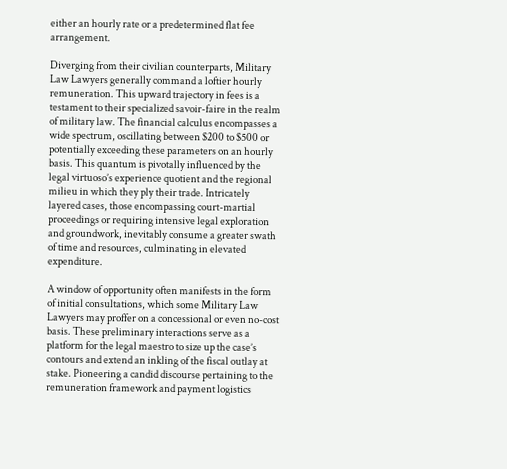either an hourly rate or a predetermined flat fee arrangement.

Diverging from their civilian counterparts, Military Law Lawyers generally command a loftier hourly remuneration. This upward trajectory in fees is a testament to their specialized savoir-faire in the realm of military law. The financial calculus encompasses a wide spectrum, oscillating between $200 to $500 or potentially exceeding these parameters on an hourly basis. This quantum is pivotally influenced by the legal virtuoso’s experience quotient and the regional milieu in which they ply their trade. Intricately layered cases, those encompassing court-martial proceedings or requiring intensive legal exploration and groundwork, inevitably consume a greater swath of time and resources, culminating in elevated expenditure.

A window of opportunity often manifests in the form of initial consultations, which some Military Law Lawyers may proffer on a concessional or even no-cost basis. These preliminary interactions serve as a platform for the legal maestro to size up the case’s contours and extend an inkling of the fiscal outlay at stake. Pioneering a candid discourse pertaining to the remuneration framework and payment logistics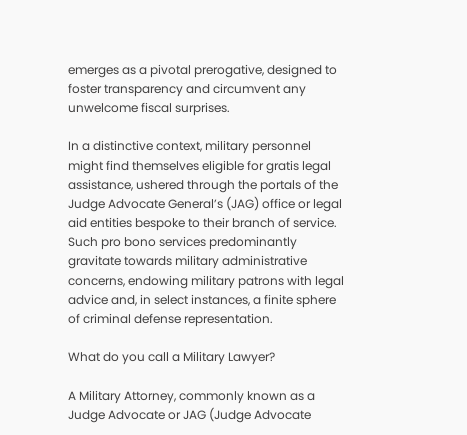emerges as a pivotal prerogative, designed to foster transparency and circumvent any unwelcome fiscal surprises.

In a distinctive context, military personnel might find themselves eligible for gratis legal assistance, ushered through the portals of the Judge Advocate General’s (JAG) office or legal aid entities bespoke to their branch of service. Such pro bono services predominantly gravitate towards military administrative concerns, endowing military patrons with legal advice and, in select instances, a finite sphere of criminal defense representation.

What do you call a Military Lawyer?

A Military Attorney, commonly known as a Judge Advocate or JAG (Judge Advocate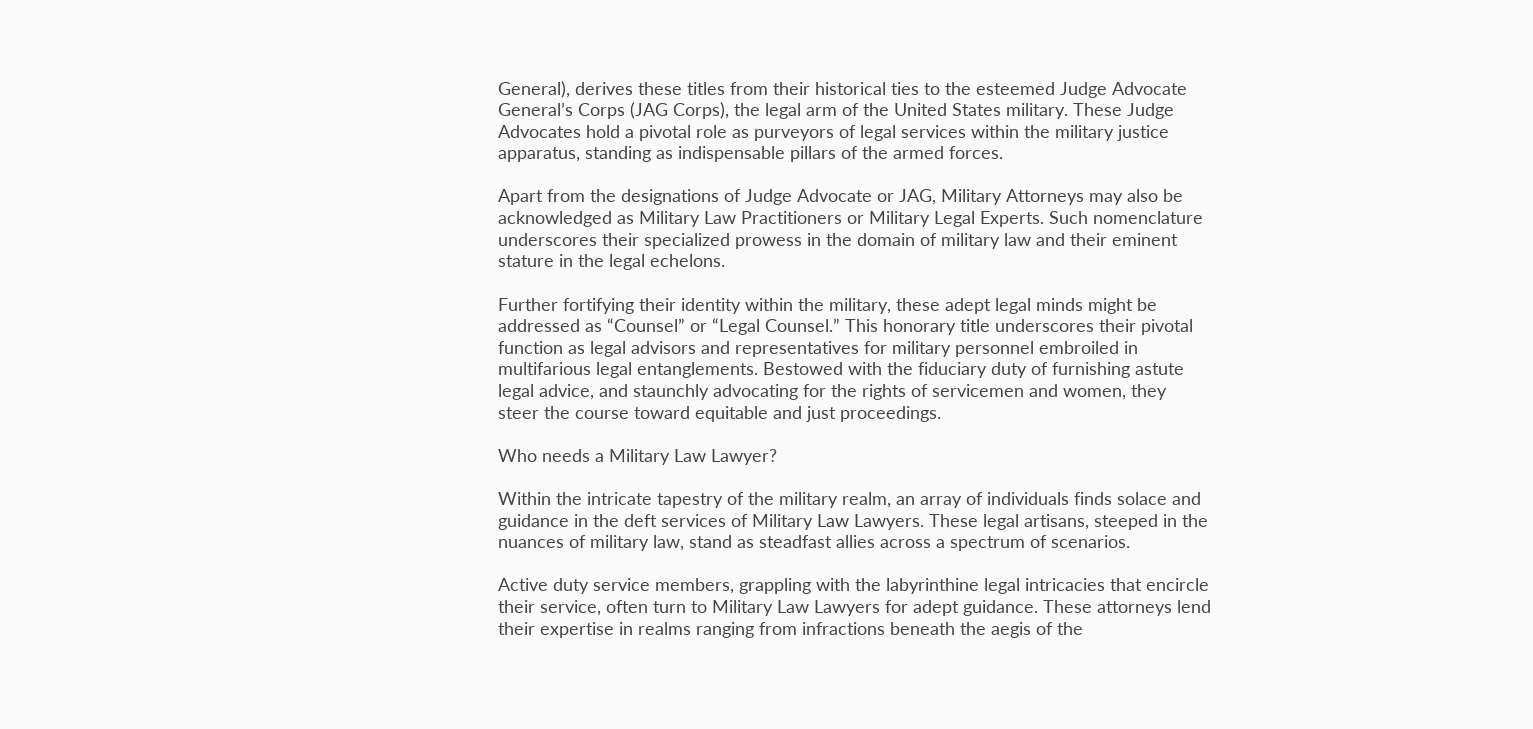General), derives these titles from their historical ties to the esteemed Judge Advocate General’s Corps (JAG Corps), the legal arm of the United States military. These Judge Advocates hold a pivotal role as purveyors of legal services within the military justice apparatus, standing as indispensable pillars of the armed forces.

Apart from the designations of Judge Advocate or JAG, Military Attorneys may also be acknowledged as Military Law Practitioners or Military Legal Experts. Such nomenclature underscores their specialized prowess in the domain of military law and their eminent stature in the legal echelons.

Further fortifying their identity within the military, these adept legal minds might be addressed as “Counsel” or “Legal Counsel.” This honorary title underscores their pivotal function as legal advisors and representatives for military personnel embroiled in multifarious legal entanglements. Bestowed with the fiduciary duty of furnishing astute legal advice, and staunchly advocating for the rights of servicemen and women, they steer the course toward equitable and just proceedings.

Who needs a Military Law Lawyer?

Within the intricate tapestry of the military realm, an array of individuals finds solace and guidance in the deft services of Military Law Lawyers. These legal artisans, steeped in the nuances of military law, stand as steadfast allies across a spectrum of scenarios.

Active duty service members, grappling with the labyrinthine legal intricacies that encircle their service, often turn to Military Law Lawyers for adept guidance. These attorneys lend their expertise in realms ranging from infractions beneath the aegis of the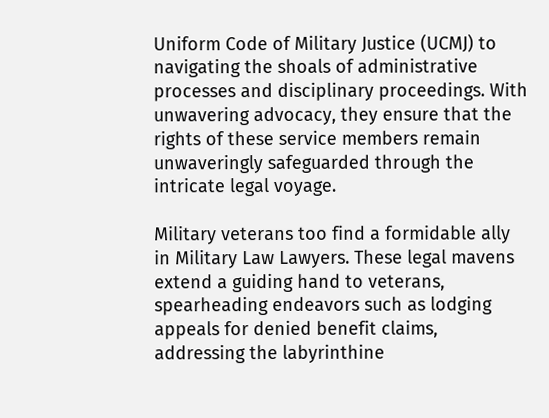Uniform Code of Military Justice (UCMJ) to navigating the shoals of administrative processes and disciplinary proceedings. With unwavering advocacy, they ensure that the rights of these service members remain unwaveringly safeguarded through the intricate legal voyage.

Military veterans too find a formidable ally in Military Law Lawyers. These legal mavens extend a guiding hand to veterans, spearheading endeavors such as lodging appeals for denied benefit claims, addressing the labyrinthine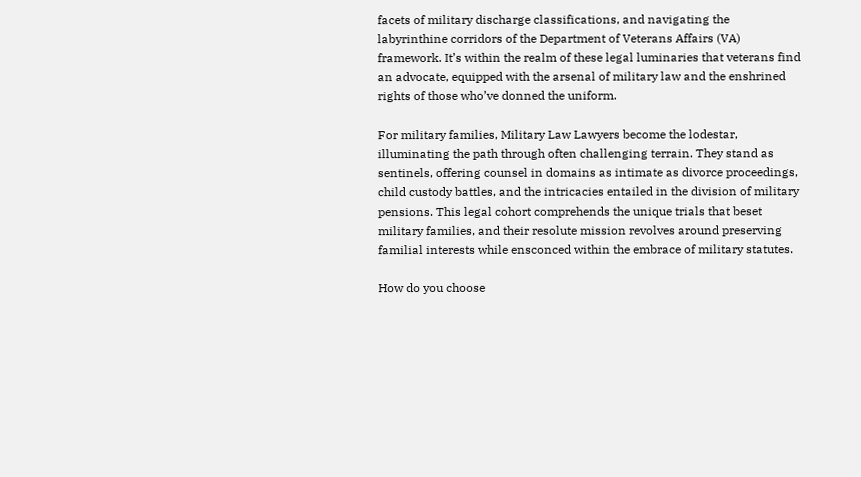facets of military discharge classifications, and navigating the labyrinthine corridors of the Department of Veterans Affairs (VA) framework. It’s within the realm of these legal luminaries that veterans find an advocate, equipped with the arsenal of military law and the enshrined rights of those who’ve donned the uniform.

For military families, Military Law Lawyers become the lodestar, illuminating the path through often challenging terrain. They stand as sentinels, offering counsel in domains as intimate as divorce proceedings, child custody battles, and the intricacies entailed in the division of military pensions. This legal cohort comprehends the unique trials that beset military families, and their resolute mission revolves around preserving familial interests while ensconced within the embrace of military statutes.

How do you choose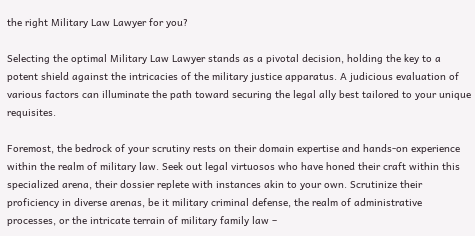the right Military Law Lawyer for you?

Selecting the optimal Military Law Lawyer stands as a pivotal decision, holding the key to a potent shield against the intricacies of the military justice apparatus. A judicious evaluation of various factors can illuminate the path toward securing the legal ally best tailored to your unique requisites.

Foremost, the bedrock of your scrutiny rests on their domain expertise and hands-on experience within the realm of military law. Seek out legal virtuosos who have honed their craft within this specialized arena, their dossier replete with instances akin to your own. Scrutinize their proficiency in diverse arenas, be it military criminal defense, the realm of administrative processes, or the intricate terrain of military family law –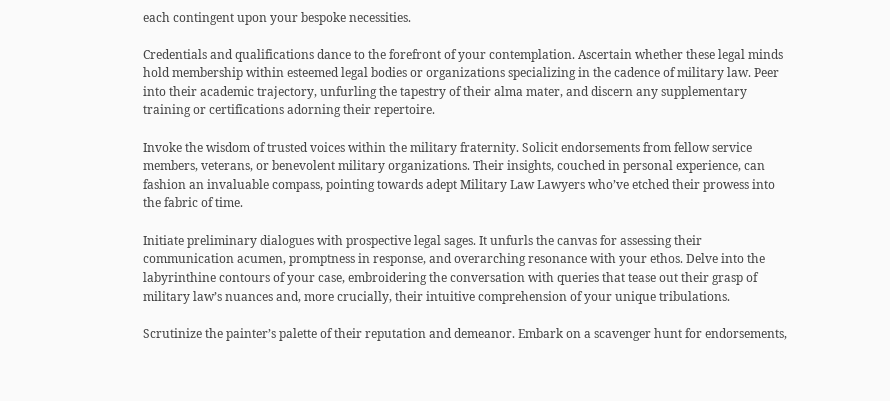each contingent upon your bespoke necessities.

Credentials and qualifications dance to the forefront of your contemplation. Ascertain whether these legal minds hold membership within esteemed legal bodies or organizations specializing in the cadence of military law. Peer into their academic trajectory, unfurling the tapestry of their alma mater, and discern any supplementary training or certifications adorning their repertoire.

Invoke the wisdom of trusted voices within the military fraternity. Solicit endorsements from fellow service members, veterans, or benevolent military organizations. Their insights, couched in personal experience, can fashion an invaluable compass, pointing towards adept Military Law Lawyers who’ve etched their prowess into the fabric of time.

Initiate preliminary dialogues with prospective legal sages. It unfurls the canvas for assessing their communication acumen, promptness in response, and overarching resonance with your ethos. Delve into the labyrinthine contours of your case, embroidering the conversation with queries that tease out their grasp of military law’s nuances and, more crucially, their intuitive comprehension of your unique tribulations.

Scrutinize the painter’s palette of their reputation and demeanor. Embark on a scavenger hunt for endorsements,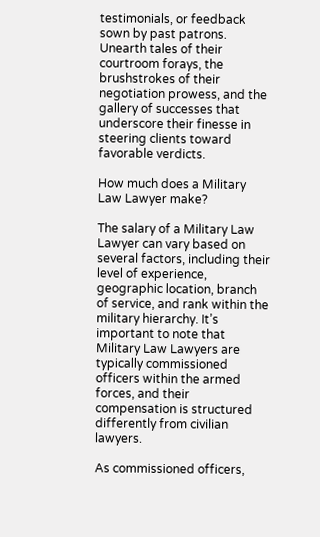testimonials, or feedback sown by past patrons. Unearth tales of their courtroom forays, the brushstrokes of their negotiation prowess, and the gallery of successes that underscore their finesse in steering clients toward favorable verdicts.

How much does a Military Law Lawyer make?

The salary of a Military Law Lawyer can vary based on several factors, including their level of experience, geographic location, branch of service, and rank within the military hierarchy. It’s important to note that Military Law Lawyers are typically commissioned officers within the armed forces, and their compensation is structured differently from civilian lawyers.

As commissioned officers,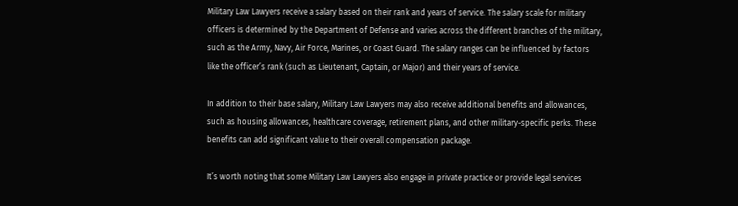Military Law Lawyers receive a salary based on their rank and years of service. The salary scale for military officers is determined by the Department of Defense and varies across the different branches of the military, such as the Army, Navy, Air Force, Marines, or Coast Guard. The salary ranges can be influenced by factors like the officer’s rank (such as Lieutenant, Captain, or Major) and their years of service.

In addition to their base salary, Military Law Lawyers may also receive additional benefits and allowances, such as housing allowances, healthcare coverage, retirement plans, and other military-specific perks. These benefits can add significant value to their overall compensation package.

It’s worth noting that some Military Law Lawyers also engage in private practice or provide legal services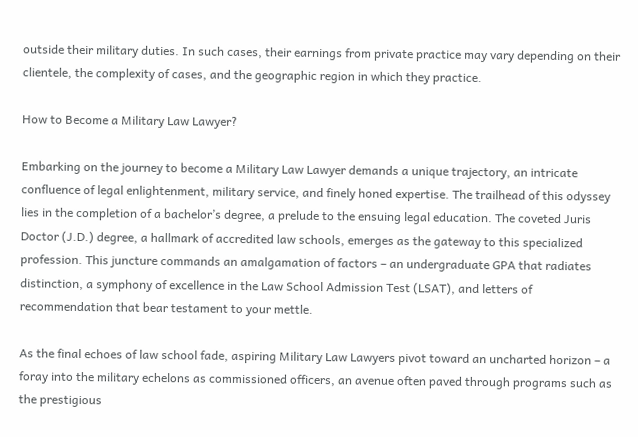outside their military duties. In such cases, their earnings from private practice may vary depending on their clientele, the complexity of cases, and the geographic region in which they practice.

How to Become a Military Law Lawyer?

Embarking on the journey to become a Military Law Lawyer demands a unique trajectory, an intricate confluence of legal enlightenment, military service, and finely honed expertise. The trailhead of this odyssey lies in the completion of a bachelor’s degree, a prelude to the ensuing legal education. The coveted Juris Doctor (J.D.) degree, a hallmark of accredited law schools, emerges as the gateway to this specialized profession. This juncture commands an amalgamation of factors – an undergraduate GPA that radiates distinction, a symphony of excellence in the Law School Admission Test (LSAT), and letters of recommendation that bear testament to your mettle.

As the final echoes of law school fade, aspiring Military Law Lawyers pivot toward an uncharted horizon – a foray into the military echelons as commissioned officers, an avenue often paved through programs such as the prestigious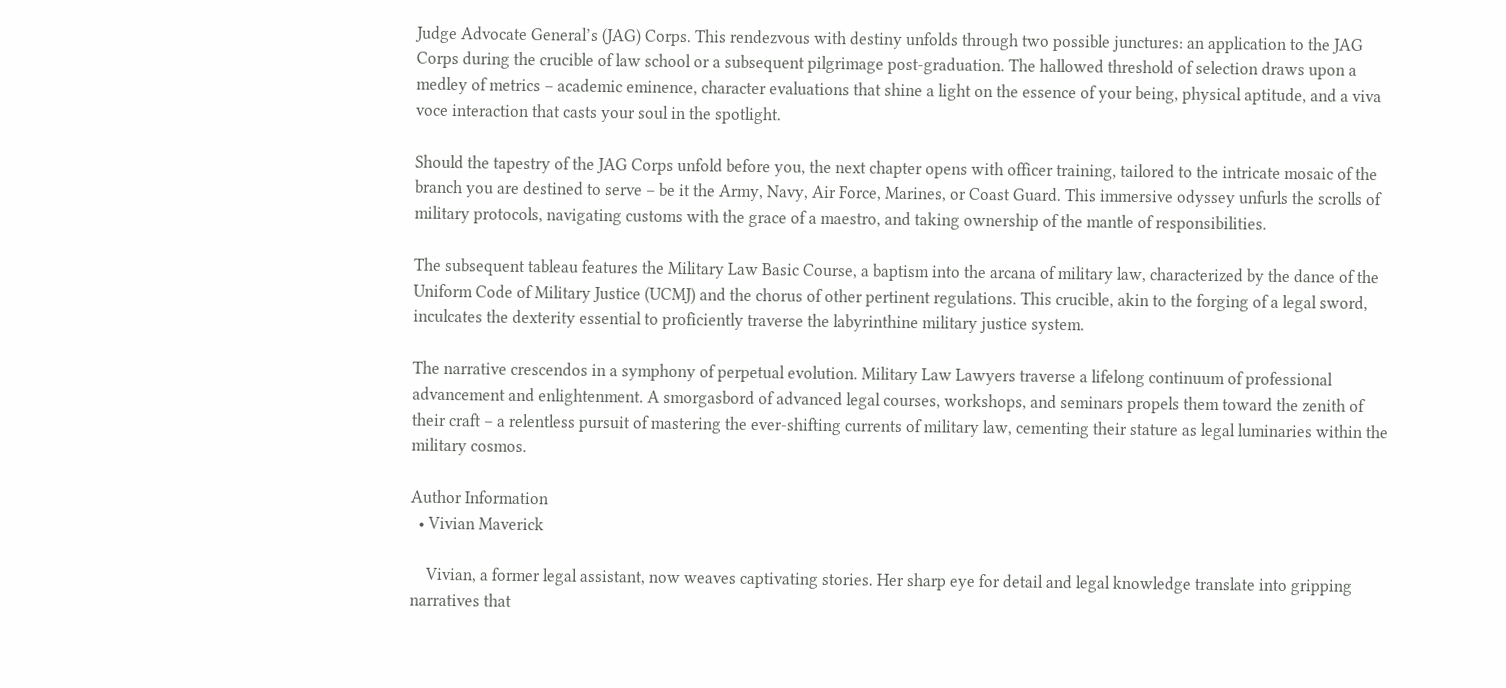Judge Advocate General’s (JAG) Corps. This rendezvous with destiny unfolds through two possible junctures: an application to the JAG Corps during the crucible of law school or a subsequent pilgrimage post-graduation. The hallowed threshold of selection draws upon a medley of metrics – academic eminence, character evaluations that shine a light on the essence of your being, physical aptitude, and a viva voce interaction that casts your soul in the spotlight.

Should the tapestry of the JAG Corps unfold before you, the next chapter opens with officer training, tailored to the intricate mosaic of the branch you are destined to serve – be it the Army, Navy, Air Force, Marines, or Coast Guard. This immersive odyssey unfurls the scrolls of military protocols, navigating customs with the grace of a maestro, and taking ownership of the mantle of responsibilities.

The subsequent tableau features the Military Law Basic Course, a baptism into the arcana of military law, characterized by the dance of the Uniform Code of Military Justice (UCMJ) and the chorus of other pertinent regulations. This crucible, akin to the forging of a legal sword, inculcates the dexterity essential to proficiently traverse the labyrinthine military justice system.

The narrative crescendos in a symphony of perpetual evolution. Military Law Lawyers traverse a lifelong continuum of professional advancement and enlightenment. A smorgasbord of advanced legal courses, workshops, and seminars propels them toward the zenith of their craft – a relentless pursuit of mastering the ever-shifting currents of military law, cementing their stature as legal luminaries within the military cosmos.

Author Information
  • Vivian Maverick

    Vivian, a former legal assistant, now weaves captivating stories. Her sharp eye for detail and legal knowledge translate into gripping narratives that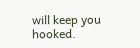will keep you hooked.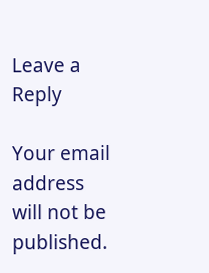Leave a Reply

Your email address will not be published.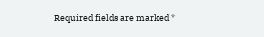Required fields are marked *